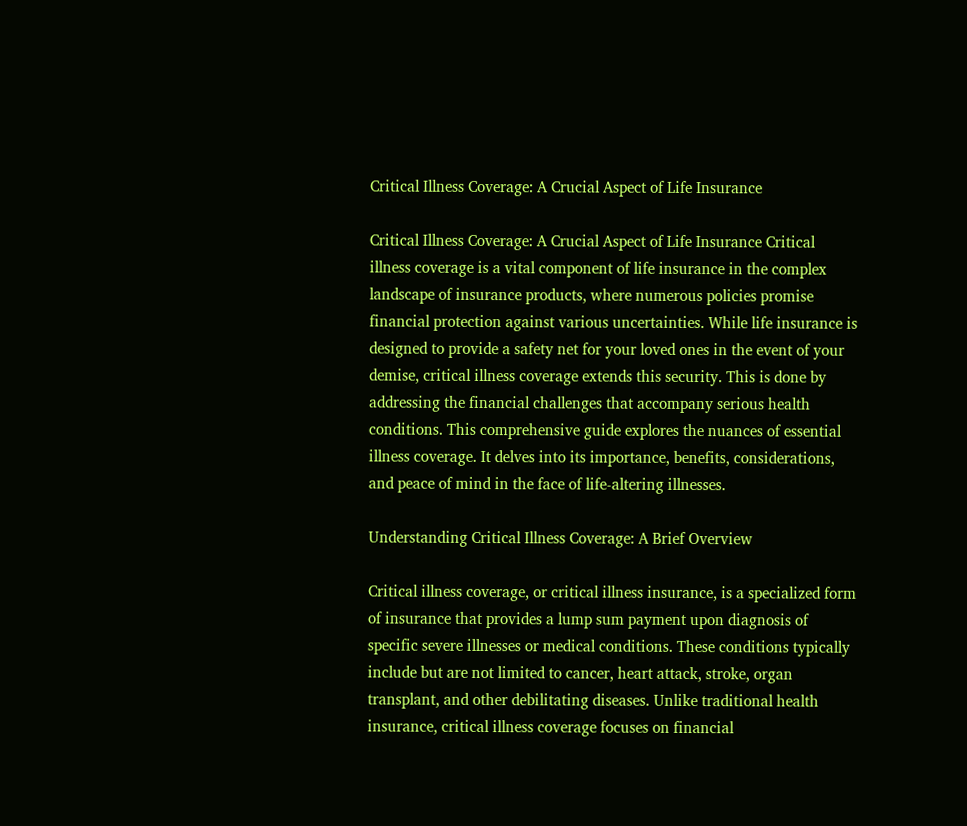Critical Illness Coverage: A Crucial Aspect of Life Insurance

Critical Illness Coverage: A Crucial Aspect of Life Insurance Critical illness coverage is a vital component of life insurance in the complex landscape of insurance products, where numerous policies promise financial protection against various uncertainties. While life insurance is designed to provide a safety net for your loved ones in the event of your demise, critical illness coverage extends this security. This is done by addressing the financial challenges that accompany serious health conditions. This comprehensive guide explores the nuances of essential illness coverage. It delves into its importance, benefits, considerations, and peace of mind in the face of life-altering illnesses.

Understanding Critical Illness Coverage: A Brief Overview

Critical illness coverage, or critical illness insurance, is a specialized form of insurance that provides a lump sum payment upon diagnosis of specific severe illnesses or medical conditions. These conditions typically include but are not limited to cancer, heart attack, stroke, organ transplant, and other debilitating diseases. Unlike traditional health insurance, critical illness coverage focuses on financial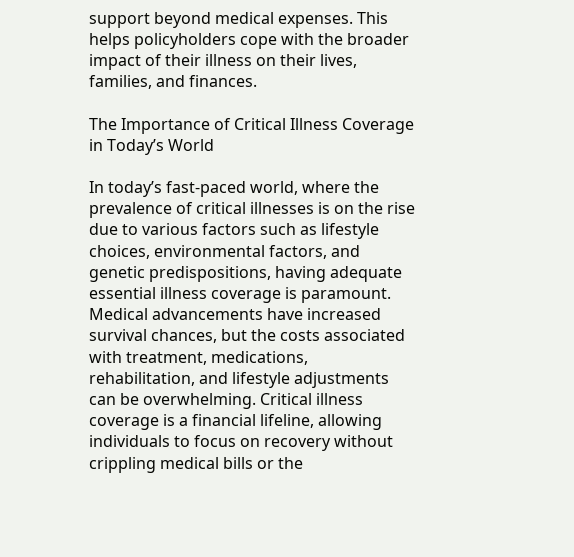support beyond medical expenses. This helps policyholders cope with the broader impact of their illness on their lives, families, and finances.

The Importance of Critical Illness Coverage in Today’s World

In today’s fast-paced world, where the prevalence of critical illnesses is on the rise due to various factors such as lifestyle choices, environmental factors, and genetic predispositions, having adequate essential illness coverage is paramount. Medical advancements have increased survival chances, but the costs associated with treatment, medications, rehabilitation, and lifestyle adjustments can be overwhelming. Critical illness coverage is a financial lifeline, allowing individuals to focus on recovery without crippling medical bills or the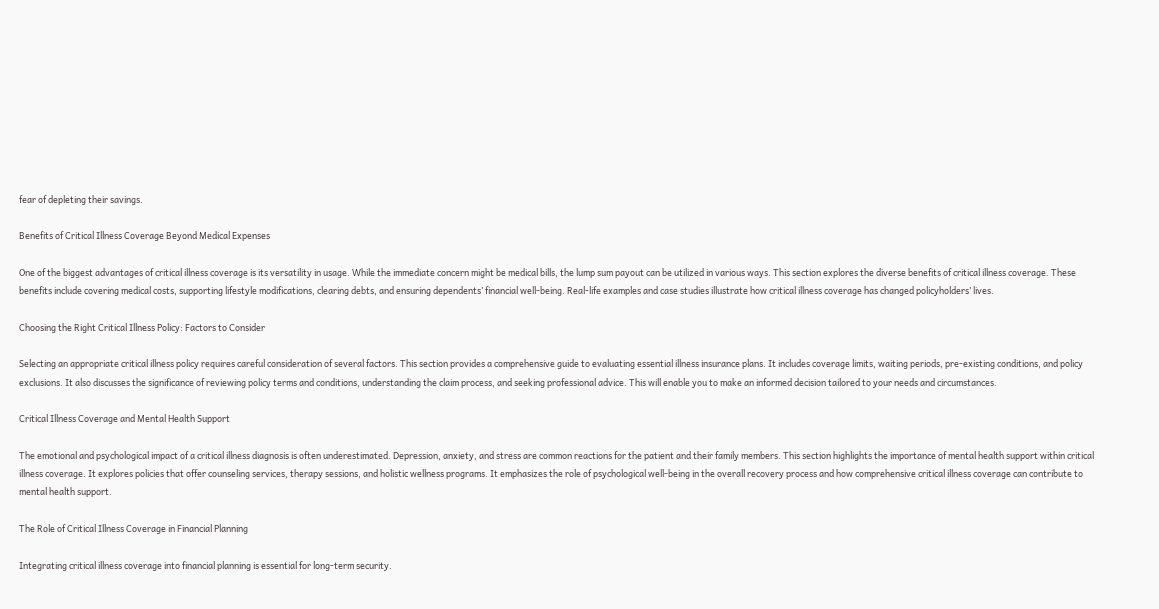fear of depleting their savings.

Benefits of Critical Illness Coverage Beyond Medical Expenses

One of the biggest advantages of critical illness coverage is its versatility in usage. While the immediate concern might be medical bills, the lump sum payout can be utilized in various ways. This section explores the diverse benefits of critical illness coverage. These benefits include covering medical costs, supporting lifestyle modifications, clearing debts, and ensuring dependents’ financial well-being. Real-life examples and case studies illustrate how critical illness coverage has changed policyholders’ lives.

Choosing the Right Critical Illness Policy: Factors to Consider

Selecting an appropriate critical illness policy requires careful consideration of several factors. This section provides a comprehensive guide to evaluating essential illness insurance plans. It includes coverage limits, waiting periods, pre-existing conditions, and policy exclusions. It also discusses the significance of reviewing policy terms and conditions, understanding the claim process, and seeking professional advice. This will enable you to make an informed decision tailored to your needs and circumstances.

Critical Illness Coverage and Mental Health Support

The emotional and psychological impact of a critical illness diagnosis is often underestimated. Depression, anxiety, and stress are common reactions for the patient and their family members. This section highlights the importance of mental health support within critical illness coverage. It explores policies that offer counseling services, therapy sessions, and holistic wellness programs. It emphasizes the role of psychological well-being in the overall recovery process and how comprehensive critical illness coverage can contribute to mental health support.

The Role of Critical Illness Coverage in Financial Planning

Integrating critical illness coverage into financial planning is essential for long-term security.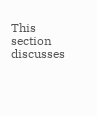This section discusses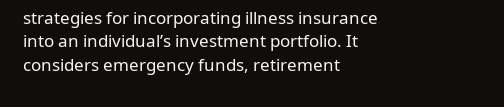strategies for incorporating illness insurance into an individual’s investment portfolio. It considers emergency funds, retirement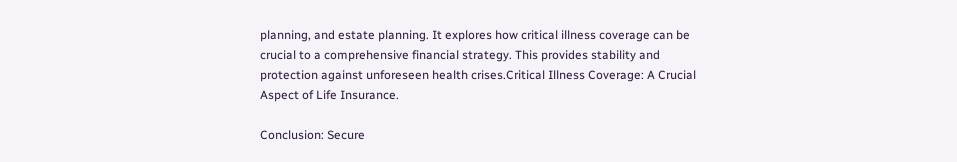planning, and estate planning. It explores how critical illness coverage can be crucial to a comprehensive financial strategy. This provides stability and protection against unforeseen health crises.Critical Illness Coverage: A Crucial Aspect of Life Insurance.

Conclusion: Secure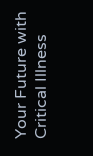Your Future with Critical Illness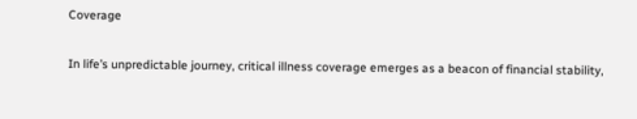Coverage

In life’s unpredictable journey, critical illness coverage emerges as a beacon of financial stability,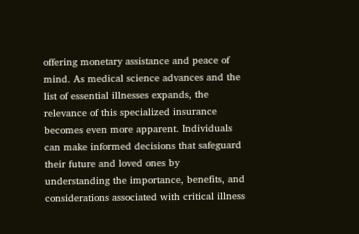offering monetary assistance and peace of mind. As medical science advances and the list of essential illnesses expands, the relevance of this specialized insurance becomes even more apparent. Individuals can make informed decisions that safeguard their future and loved ones by understanding the importance, benefits, and considerations associated with critical illness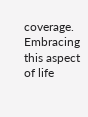coverage. Embracing this aspect of life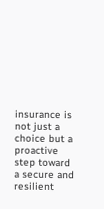insurance is not just a choice but a proactive step toward a secure and resilient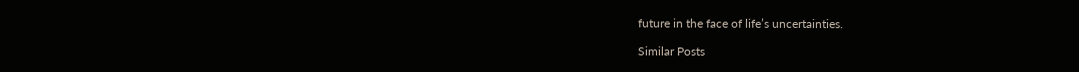future in the face of life’s uncertainties.

Similar Posts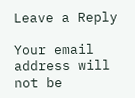Leave a Reply

Your email address will not be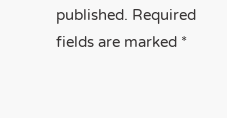published. Required fields are marked *